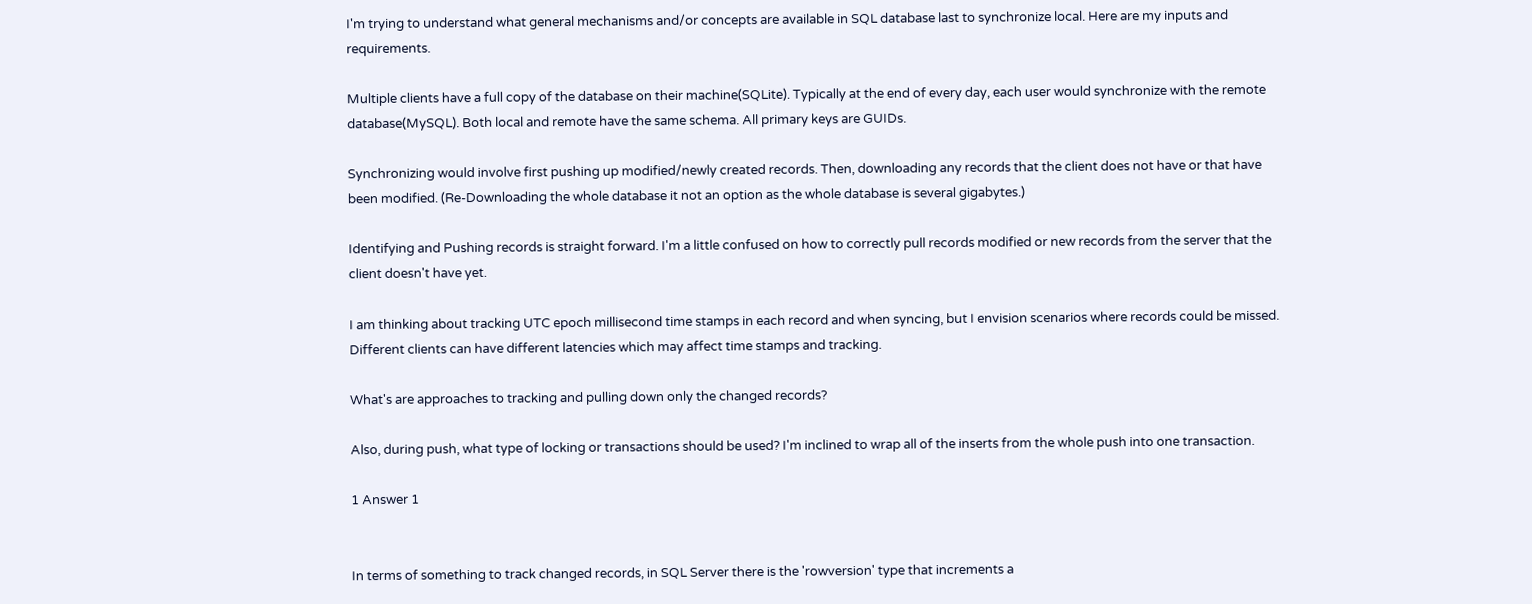I'm trying to understand what general mechanisms and/or concepts are available in SQL database last to synchronize local. Here are my inputs and requirements.

Multiple clients have a full copy of the database on their machine(SQLite). Typically at the end of every day, each user would synchronize with the remote database(MySQL). Both local and remote have the same schema. All primary keys are GUIDs.

Synchronizing would involve first pushing up modified/newly created records. Then, downloading any records that the client does not have or that have been modified. (Re-Downloading the whole database it not an option as the whole database is several gigabytes.)

Identifying and Pushing records is straight forward. I'm a little confused on how to correctly pull records modified or new records from the server that the client doesn't have yet.

I am thinking about tracking UTC epoch millisecond time stamps in each record and when syncing, but I envision scenarios where records could be missed. Different clients can have different latencies which may affect time stamps and tracking.

What's are approaches to tracking and pulling down only the changed records?

Also, during push, what type of locking or transactions should be used? I'm inclined to wrap all of the inserts from the whole push into one transaction.

1 Answer 1


In terms of something to track changed records, in SQL Server there is the 'rowversion' type that increments a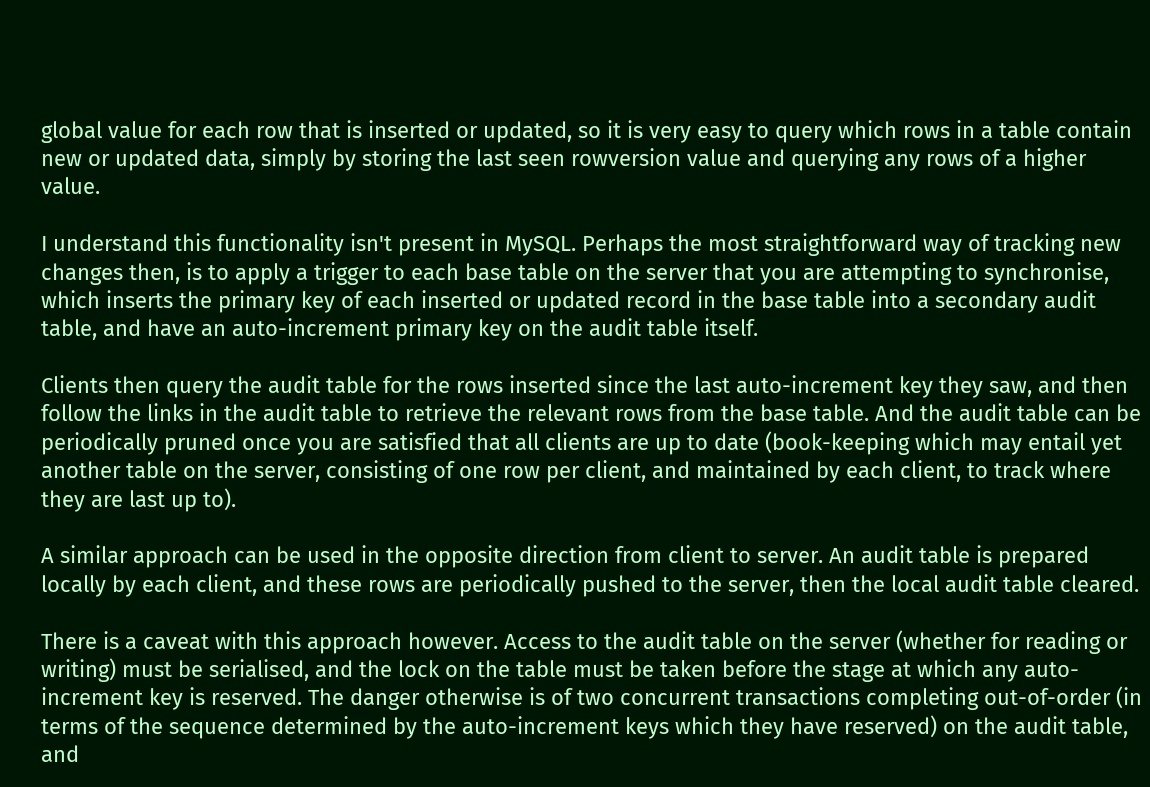global value for each row that is inserted or updated, so it is very easy to query which rows in a table contain new or updated data, simply by storing the last seen rowversion value and querying any rows of a higher value.

I understand this functionality isn't present in MySQL. Perhaps the most straightforward way of tracking new changes then, is to apply a trigger to each base table on the server that you are attempting to synchronise, which inserts the primary key of each inserted or updated record in the base table into a secondary audit table, and have an auto-increment primary key on the audit table itself.

Clients then query the audit table for the rows inserted since the last auto-increment key they saw, and then follow the links in the audit table to retrieve the relevant rows from the base table. And the audit table can be periodically pruned once you are satisfied that all clients are up to date (book-keeping which may entail yet another table on the server, consisting of one row per client, and maintained by each client, to track where they are last up to).

A similar approach can be used in the opposite direction from client to server. An audit table is prepared locally by each client, and these rows are periodically pushed to the server, then the local audit table cleared.

There is a caveat with this approach however. Access to the audit table on the server (whether for reading or writing) must be serialised, and the lock on the table must be taken before the stage at which any auto-increment key is reserved. The danger otherwise is of two concurrent transactions completing out-of-order (in terms of the sequence determined by the auto-increment keys which they have reserved) on the audit table, and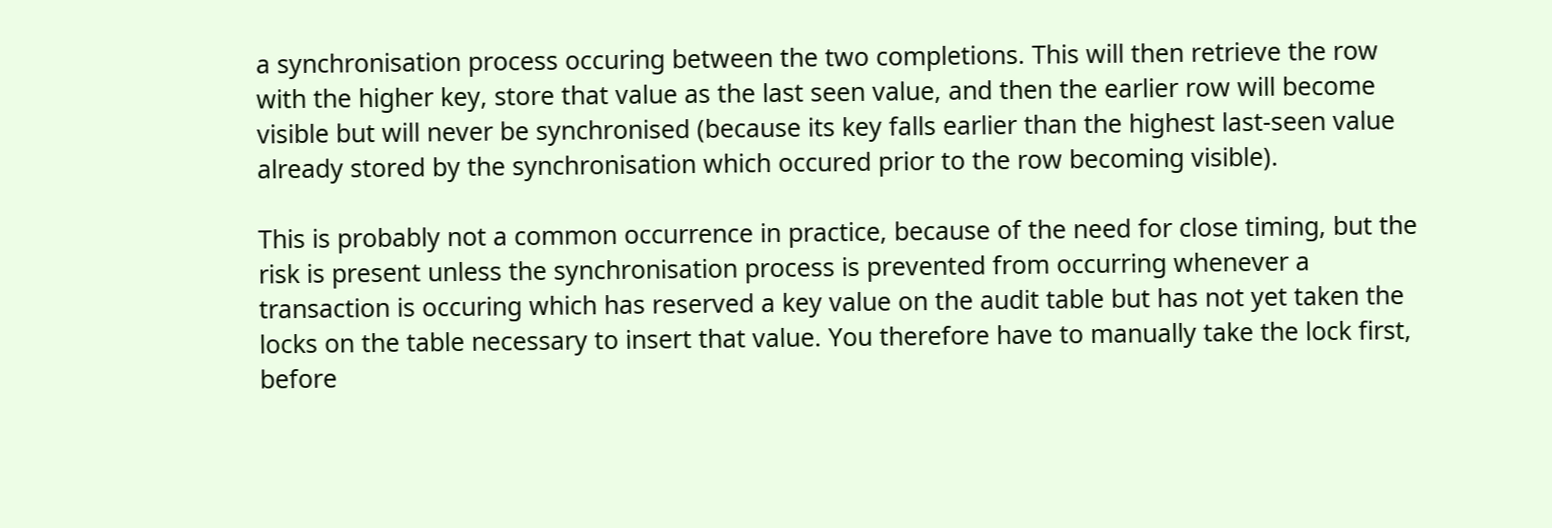a synchronisation process occuring between the two completions. This will then retrieve the row with the higher key, store that value as the last seen value, and then the earlier row will become visible but will never be synchronised (because its key falls earlier than the highest last-seen value already stored by the synchronisation which occured prior to the row becoming visible).

This is probably not a common occurrence in practice, because of the need for close timing, but the risk is present unless the synchronisation process is prevented from occurring whenever a transaction is occuring which has reserved a key value on the audit table but has not yet taken the locks on the table necessary to insert that value. You therefore have to manually take the lock first, before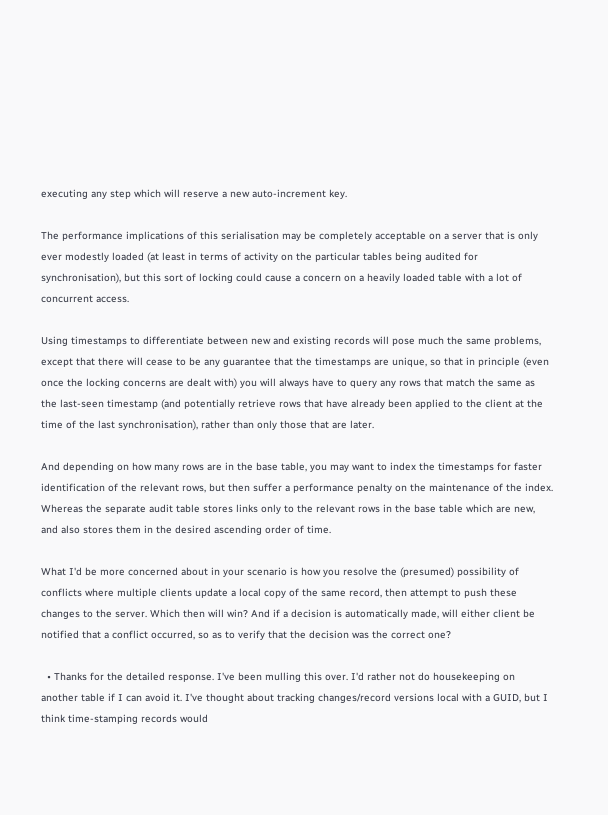executing any step which will reserve a new auto-increment key.

The performance implications of this serialisation may be completely acceptable on a server that is only ever modestly loaded (at least in terms of activity on the particular tables being audited for synchronisation), but this sort of locking could cause a concern on a heavily loaded table with a lot of concurrent access.

Using timestamps to differentiate between new and existing records will pose much the same problems, except that there will cease to be any guarantee that the timestamps are unique, so that in principle (even once the locking concerns are dealt with) you will always have to query any rows that match the same as the last-seen timestamp (and potentially retrieve rows that have already been applied to the client at the time of the last synchronisation), rather than only those that are later.

And depending on how many rows are in the base table, you may want to index the timestamps for faster identification of the relevant rows, but then suffer a performance penalty on the maintenance of the index. Whereas the separate audit table stores links only to the relevant rows in the base table which are new, and also stores them in the desired ascending order of time.

What I'd be more concerned about in your scenario is how you resolve the (presumed) possibility of conflicts where multiple clients update a local copy of the same record, then attempt to push these changes to the server. Which then will win? And if a decision is automatically made, will either client be notified that a conflict occurred, so as to verify that the decision was the correct one?

  • Thanks for the detailed response. I've been mulling this over. I'd rather not do housekeeping on another table if I can avoid it. I've thought about tracking changes/record versions local with a GUID, but I think time-stamping records would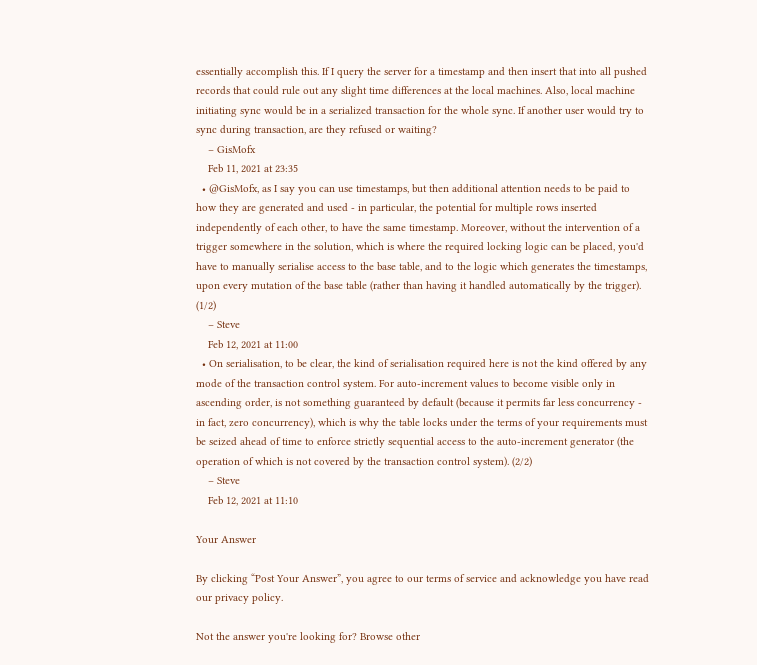essentially accomplish this. If I query the server for a timestamp and then insert that into all pushed records that could rule out any slight time differences at the local machines. Also, local machine initiating sync would be in a serialized transaction for the whole sync. If another user would try to sync during transaction, are they refused or waiting?
    – GisMofx
    Feb 11, 2021 at 23:35
  • @GisMofx, as I say you can use timestamps, but then additional attention needs to be paid to how they are generated and used - in particular, the potential for multiple rows inserted independently of each other, to have the same timestamp. Moreover, without the intervention of a trigger somewhere in the solution, which is where the required locking logic can be placed, you'd have to manually serialise access to the base table, and to the logic which generates the timestamps, upon every mutation of the base table (rather than having it handled automatically by the trigger). (1/2)
    – Steve
    Feb 12, 2021 at 11:00
  • On serialisation, to be clear, the kind of serialisation required here is not the kind offered by any mode of the transaction control system. For auto-increment values to become visible only in ascending order, is not something guaranteed by default (because it permits far less concurrency - in fact, zero concurrency), which is why the table locks under the terms of your requirements must be seized ahead of time to enforce strictly sequential access to the auto-increment generator (the operation of which is not covered by the transaction control system). (2/2)
    – Steve
    Feb 12, 2021 at 11:10

Your Answer

By clicking “Post Your Answer”, you agree to our terms of service and acknowledge you have read our privacy policy.

Not the answer you're looking for? Browse other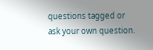questions tagged or ask your own question.